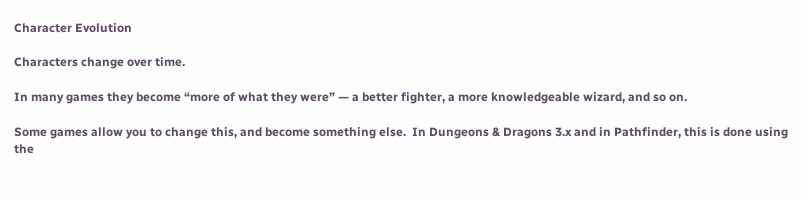Character Evolution

Characters change over time.

In many games they become “more of what they were” — a better fighter, a more knowledgeable wizard, and so on.

Some games allow you to change this, and become something else.  In Dungeons & Dragons 3.x and in Pathfinder, this is done using the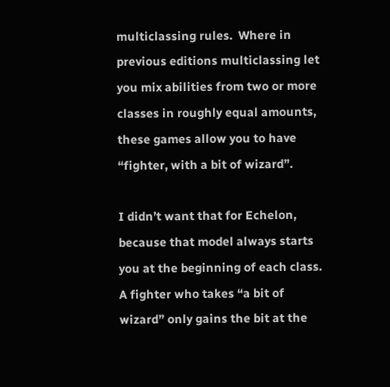multiclassing rules.  Where in previous editions multiclassing let you mix abilities from two or more classes in roughly equal amounts, these games allow you to have “fighter, with a bit of wizard”.

I didn’t want that for Echelon, because that model always starts you at the beginning of each class.  A fighter who takes “a bit of wizard” only gains the bit at the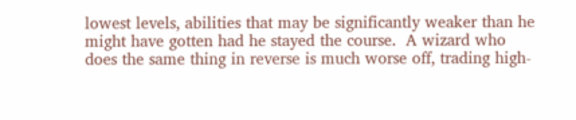lowest levels, abilities that may be significantly weaker than he might have gotten had he stayed the course.  A wizard who does the same thing in reverse is much worse off, trading high-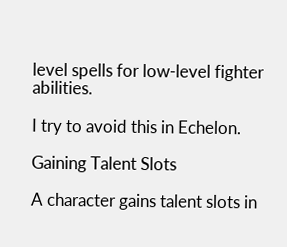level spells for low-level fighter abilities.

I try to avoid this in Echelon.

Gaining Talent Slots

A character gains talent slots in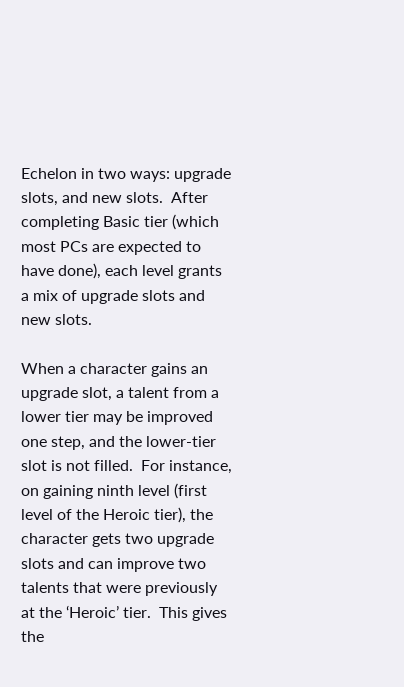Echelon in two ways: upgrade slots, and new slots.  After completing Basic tier (which most PCs are expected to have done), each level grants a mix of upgrade slots and new slots.

When a character gains an upgrade slot, a talent from a lower tier may be improved one step, and the lower-tier slot is not filled.  For instance, on gaining ninth level (first level of the Heroic tier), the character gets two upgrade slots and can improve two talents that were previously at the ‘Heroic’ tier.  This gives the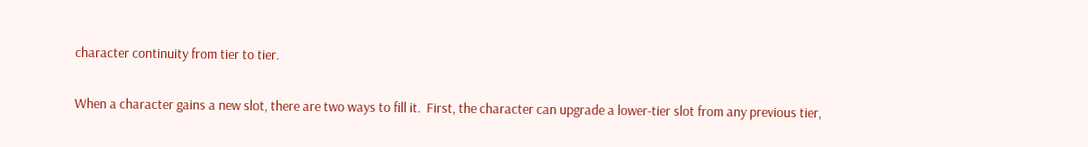character continuity from tier to tier.

When a character gains a new slot, there are two ways to fill it.  First, the character can upgrade a lower-tier slot from any previous tier,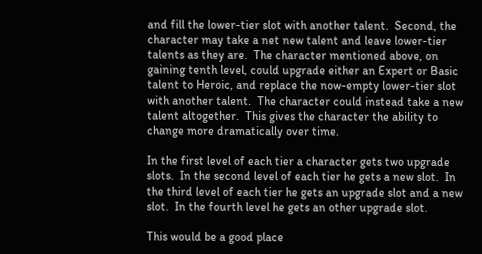and fill the lower-tier slot with another talent.  Second, the character may take a net new talent and leave lower-tier talents as they are.  The character mentioned above, on gaining tenth level, could upgrade either an Expert or Basic talent to Heroic, and replace the now-empty lower-tier slot with another talent.  The character could instead take a new talent altogether.  This gives the character the ability to change more dramatically over time.

In the first level of each tier a character gets two upgrade slots.  In the second level of each tier he gets a new slot.  In the third level of each tier he gets an upgrade slot and a new slot.  In the fourth level he gets an other upgrade slot.

This would be a good place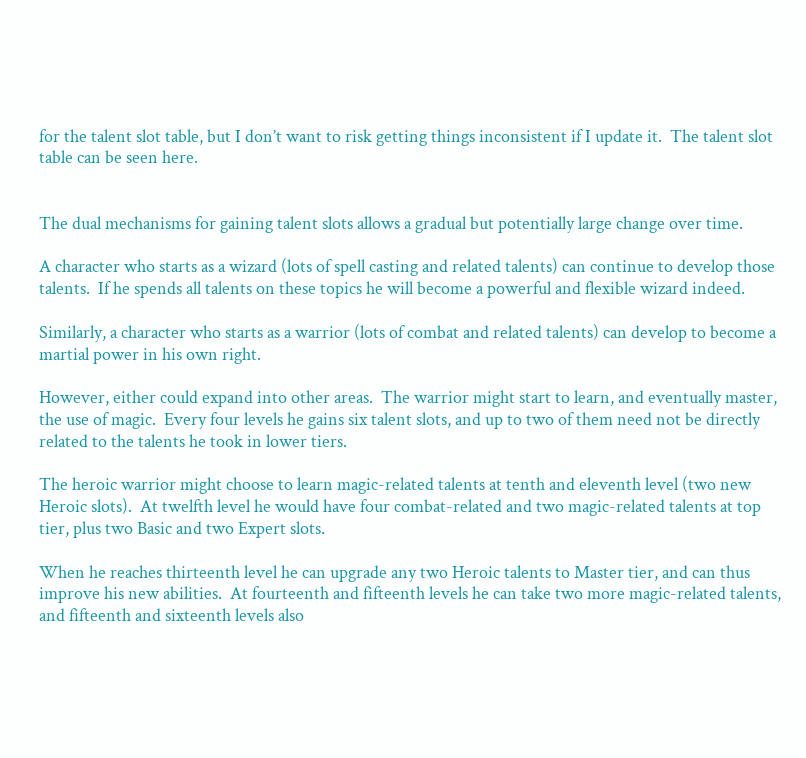for the talent slot table, but I don’t want to risk getting things inconsistent if I update it.  The talent slot table can be seen here.


The dual mechanisms for gaining talent slots allows a gradual but potentially large change over time.

A character who starts as a wizard (lots of spell casting and related talents) can continue to develop those talents.  If he spends all talents on these topics he will become a powerful and flexible wizard indeed.

Similarly, a character who starts as a warrior (lots of combat and related talents) can develop to become a martial power in his own right.

However, either could expand into other areas.  The warrior might start to learn, and eventually master, the use of magic.  Every four levels he gains six talent slots, and up to two of them need not be directly related to the talents he took in lower tiers.

The heroic warrior might choose to learn magic-related talents at tenth and eleventh level (two new Heroic slots).  At twelfth level he would have four combat-related and two magic-related talents at top tier, plus two Basic and two Expert slots.

When he reaches thirteenth level he can upgrade any two Heroic talents to Master tier, and can thus improve his new abilities.  At fourteenth and fifteenth levels he can take two more magic-related talents, and fifteenth and sixteenth levels also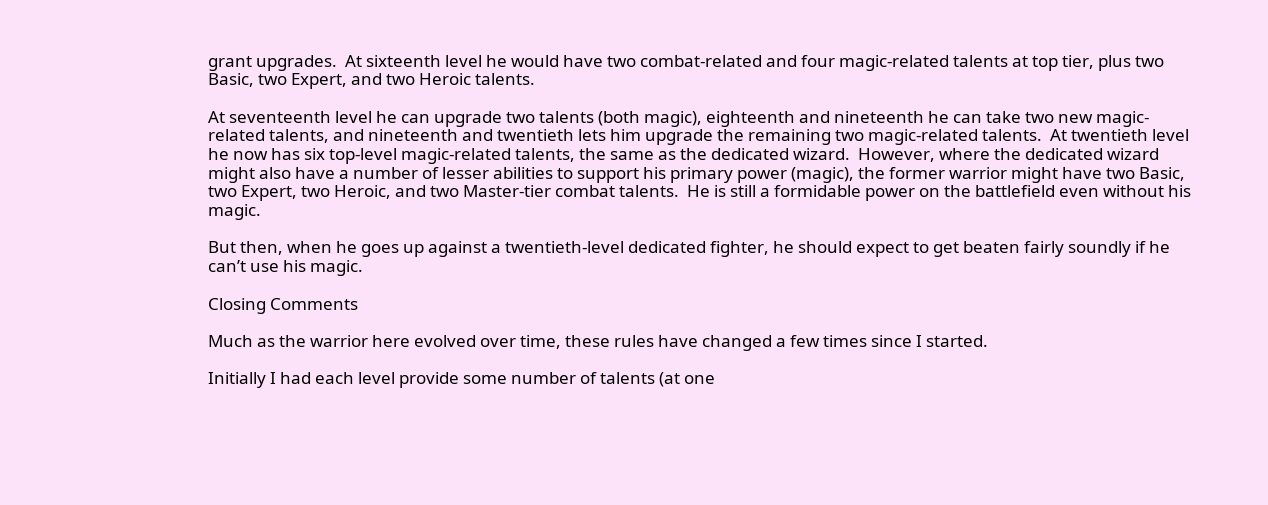grant upgrades.  At sixteenth level he would have two combat-related and four magic-related talents at top tier, plus two Basic, two Expert, and two Heroic talents.

At seventeenth level he can upgrade two talents (both magic), eighteenth and nineteenth he can take two new magic-related talents, and nineteenth and twentieth lets him upgrade the remaining two magic-related talents.  At twentieth level he now has six top-level magic-related talents, the same as the dedicated wizard.  However, where the dedicated wizard might also have a number of lesser abilities to support his primary power (magic), the former warrior might have two Basic, two Expert, two Heroic, and two Master-tier combat talents.  He is still a formidable power on the battlefield even without his magic.

But then, when he goes up against a twentieth-level dedicated fighter, he should expect to get beaten fairly soundly if he can’t use his magic.

Closing Comments

Much as the warrior here evolved over time, these rules have changed a few times since I started.

Initially I had each level provide some number of talents (at one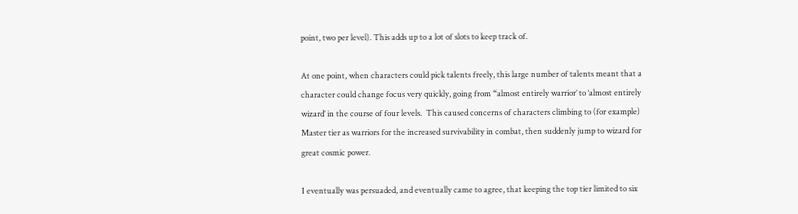point, two per level). This adds up to a lot of slots to keep track of.

At one point, when characters could pick talents freely, this large number of talents meant that a character could change focus very quickly, going from “almost entirely warrior’ to ‘almost entirely wizard’ in the course of four levels.  This caused concerns of characters climbing to (for example) Master tier as warriors for the increased survivability in combat, then suddenly jump to wizard for great cosmic power.

I eventually was persuaded, and eventually came to agree, that keeping the top tier limited to six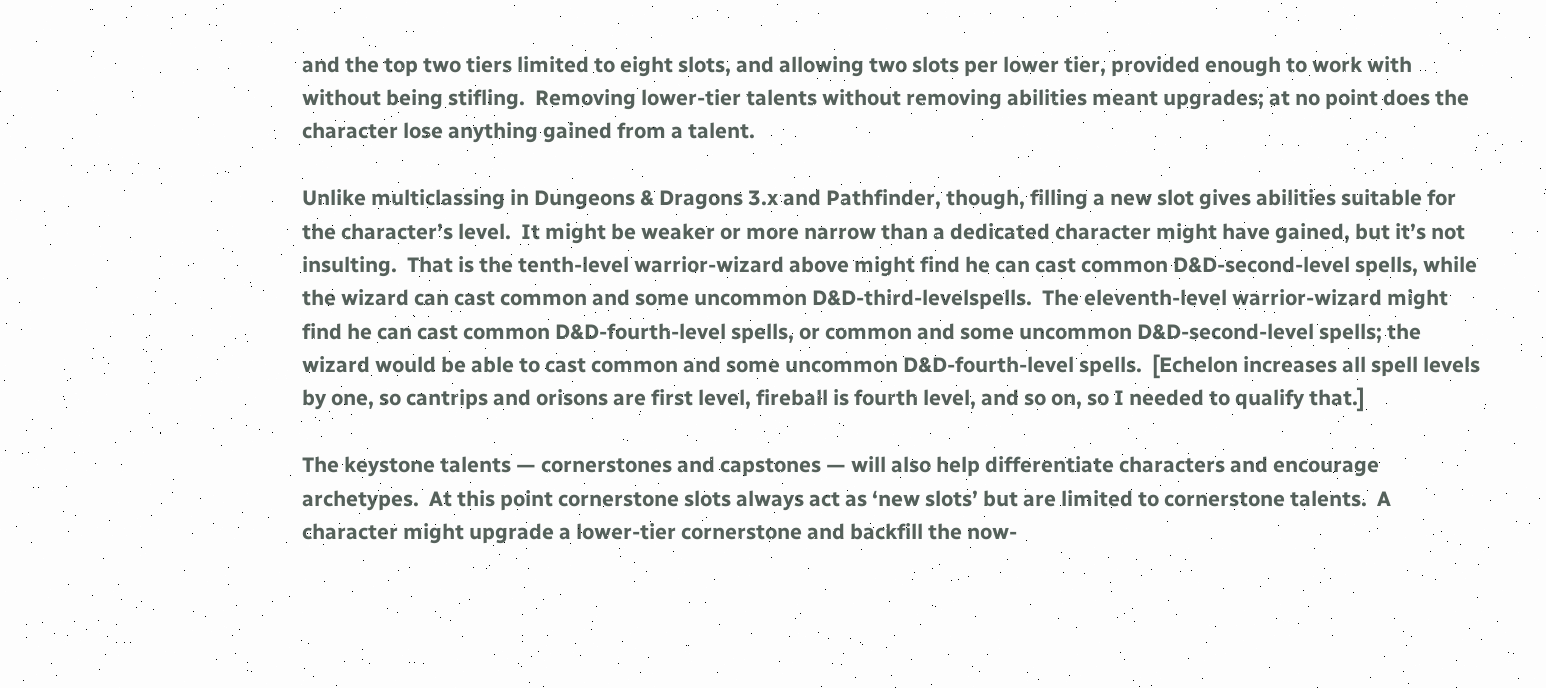and the top two tiers limited to eight slots, and allowing two slots per lower tier, provided enough to work with without being stifling.  Removing lower-tier talents without removing abilities meant upgrades; at no point does the character lose anything gained from a talent.

Unlike multiclassing in Dungeons & Dragons 3.x and Pathfinder, though, filling a new slot gives abilities suitable for the character’s level.  It might be weaker or more narrow than a dedicated character might have gained, but it’s not insulting.  That is the tenth-level warrior-wizard above might find he can cast common D&D-second-level spells, while the wizard can cast common and some uncommon D&D-third-levelspells.  The eleventh-level warrior-wizard might find he can cast common D&D-fourth-level spells, or common and some uncommon D&D-second-level spells; the wizard would be able to cast common and some uncommon D&D-fourth-level spells.  [Echelon increases all spell levels by one, so cantrips and orisons are first level, fireball is fourth level, and so on, so I needed to qualify that.]

The keystone talents — cornerstones and capstones — will also help differentiate characters and encourage archetypes.  At this point cornerstone slots always act as ‘new slots’ but are limited to cornerstone talents.  A character might upgrade a lower-tier cornerstone and backfill the now-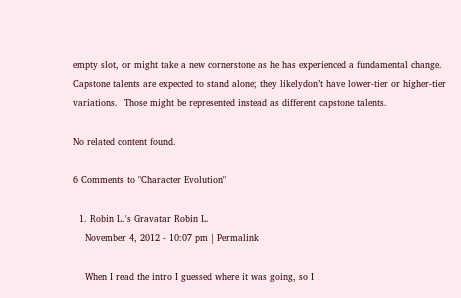empty slot, or might take a new cornerstone as he has experienced a fundamental change.  Capstone talents are expected to stand alone; they likelydon’t have lower-tier or higher-tier variations.  Those might be represented instead as different capstone talents.

No related content found.

6 Comments to "Character Evolution"

  1. Robin L.'s Gravatar Robin L.
    November 4, 2012 - 10:07 pm | Permalink

    When I read the intro I guessed where it was going, so I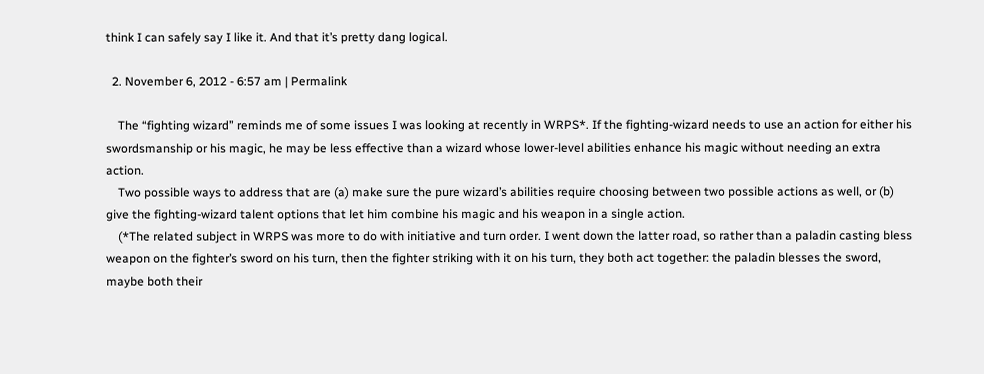think I can safely say I like it. And that it’s pretty dang logical.

  2. November 6, 2012 - 6:57 am | Permalink

    The “fighting wizard” reminds me of some issues I was looking at recently in WRPS*. If the fighting-wizard needs to use an action for either his swordsmanship or his magic, he may be less effective than a wizard whose lower-level abilities enhance his magic without needing an extra action.
    Two possible ways to address that are (a) make sure the pure wizard’s abilities require choosing between two possible actions as well, or (b) give the fighting-wizard talent options that let him combine his magic and his weapon in a single action.
    (*The related subject in WRPS was more to do with initiative and turn order. I went down the latter road, so rather than a paladin casting bless weapon on the fighter’s sword on his turn, then the fighter striking with it on his turn, they both act together: the paladin blesses the sword, maybe both their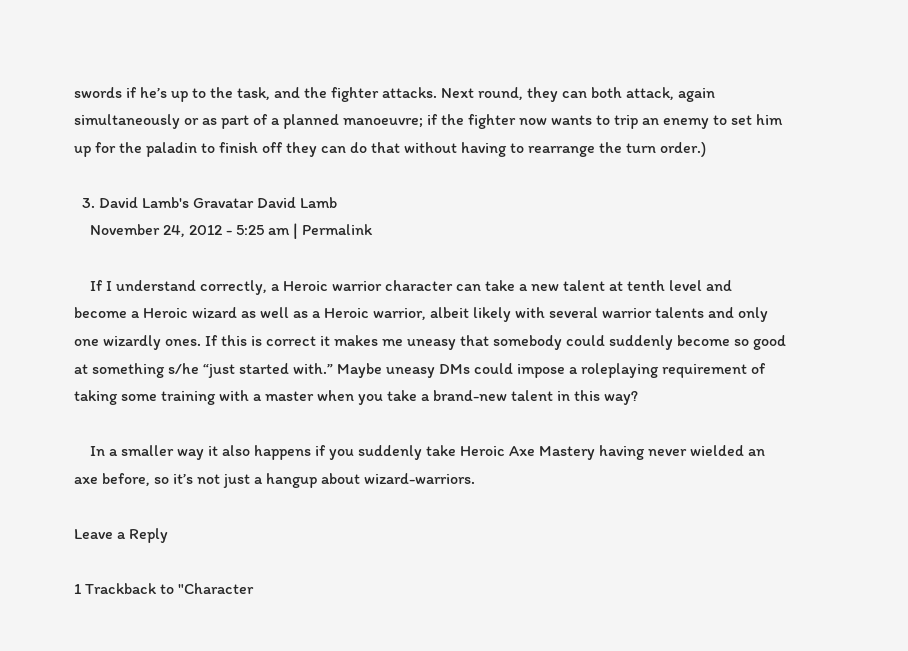swords if he’s up to the task, and the fighter attacks. Next round, they can both attack, again simultaneously or as part of a planned manoeuvre; if the fighter now wants to trip an enemy to set him up for the paladin to finish off they can do that without having to rearrange the turn order.)

  3. David Lamb's Gravatar David Lamb
    November 24, 2012 - 5:25 am | Permalink

    If I understand correctly, a Heroic warrior character can take a new talent at tenth level and become a Heroic wizard as well as a Heroic warrior, albeit likely with several warrior talents and only one wizardly ones. If this is correct it makes me uneasy that somebody could suddenly become so good at something s/he “just started with.” Maybe uneasy DMs could impose a roleplaying requirement of taking some training with a master when you take a brand-new talent in this way?

    In a smaller way it also happens if you suddenly take Heroic Axe Mastery having never wielded an axe before, so it’s not just a hangup about wizard-warriors.

Leave a Reply

1 Trackback to "Character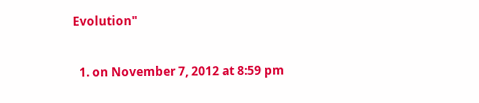Evolution"

  1. on November 7, 2012 at 8:59 pm